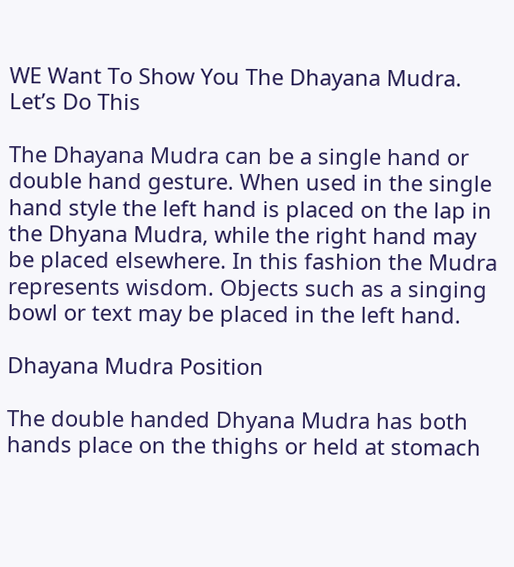WE Want To Show You The Dhayana Mudra. Let’s Do This

The Dhayana Mudra can be a single hand or double hand gesture. When used in the single hand style the left hand is placed on the lap in the Dhyana Mudra, while the right hand may be placed elsewhere. In this fashion the Mudra represents wisdom. Objects such as a singing bowl or text may be placed in the left hand.

Dhayana Mudra Position

The double handed Dhyana Mudra has both hands place on the thighs or held at stomach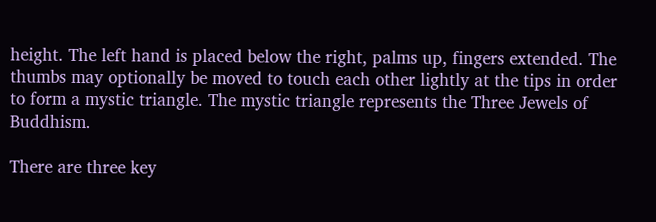height. The left hand is placed below the right, palms up, fingers extended. The thumbs may optionally be moved to touch each other lightly at the tips in order to form a mystic triangle. The mystic triangle represents the Three Jewels of Buddhism.

There are three key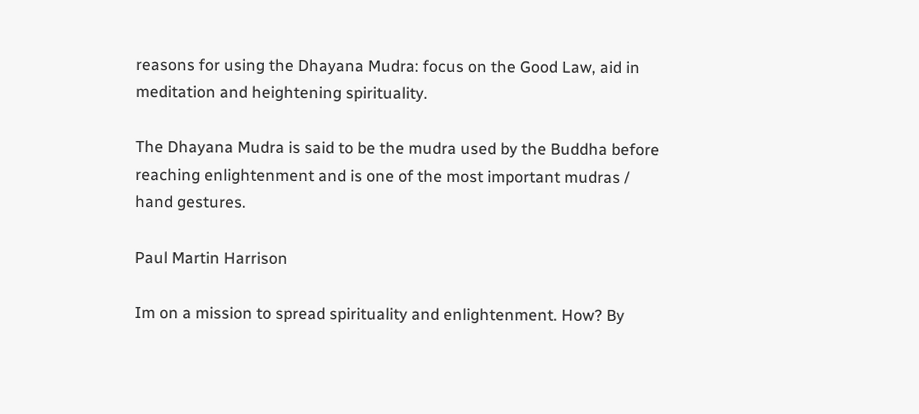reasons for using the Dhayana Mudra: focus on the Good Law, aid in meditation and heightening spirituality.

The Dhayana Mudra is said to be the mudra used by the Buddha before reaching enlightenment and is one of the most important mudras / hand gestures.

Paul Martin Harrison

Im on a mission to spread spirituality and enlightenment. How? By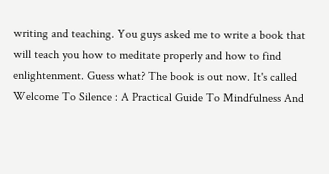writing and teaching. You guys asked me to write a book that will teach you how to meditate properly and how to find enlightenment. Guess what? The book is out now. It's called Welcome To Silence : A Practical Guide To Mindfulness And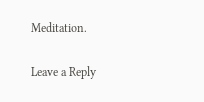Meditation.

Leave a Reply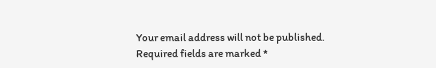Your email address will not be published. Required fields are marked *